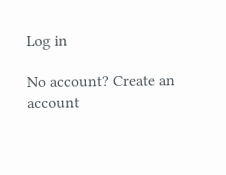Log in

No account? Create an account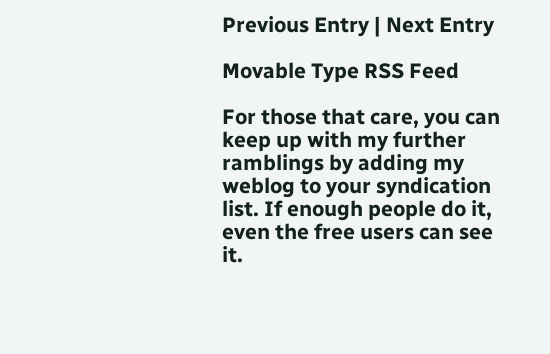Previous Entry | Next Entry

Movable Type RSS Feed

For those that care, you can keep up with my further ramblings by adding my weblog to your syndication list. If enough people do it, even the free users can see it.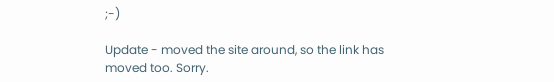;-)

Update - moved the site around, so the link has moved too. Sorry.